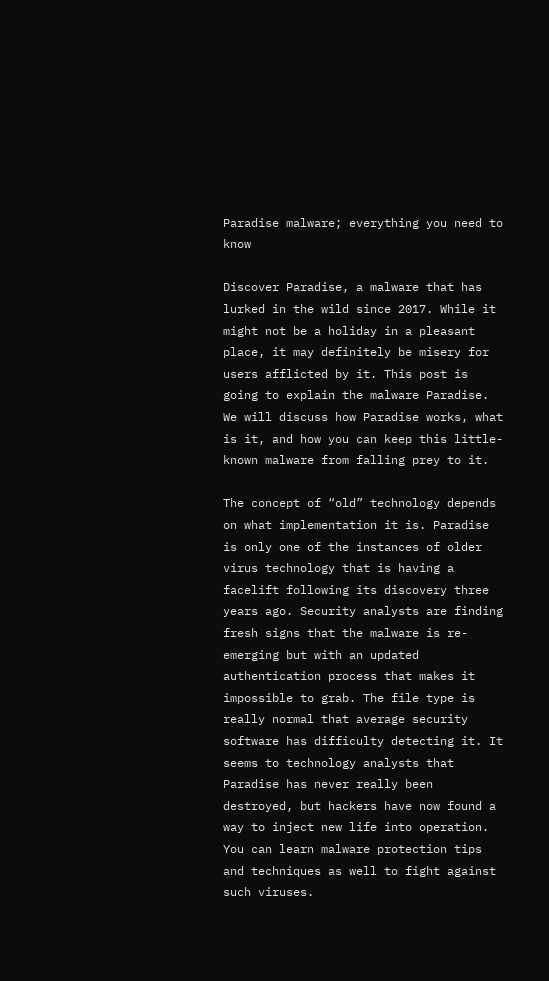Paradise malware; everything you need to know

Discover Paradise, a malware that has lurked in the wild since 2017. While it might not be a holiday in a pleasant place, it may definitely be misery for users afflicted by it. This post is going to explain the malware Paradise. We will discuss how Paradise works, what is it, and how you can keep this little-known malware from falling prey to it.

The concept of “old” technology depends on what implementation it is. Paradise is only one of the instances of older virus technology that is having a facelift following its discovery three years ago. Security analysts are finding fresh signs that the malware is re-emerging but with an updated authentication process that makes it impossible to grab. The file type is really normal that average security software has difficulty detecting it. It seems to technology analysts that Paradise has never really been destroyed, but hackers have now found a way to inject new life into operation. You can learn malware protection tips and techniques as well to fight against such viruses.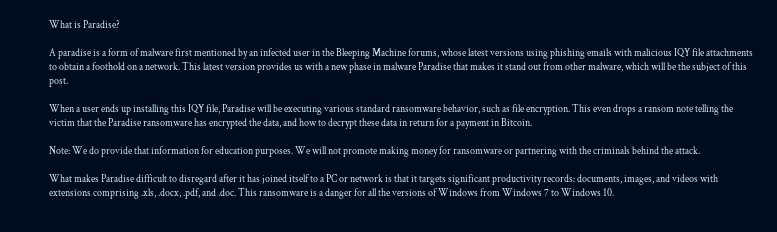What is Paradise?

A paradise is a form of malware first mentioned by an infected user in the Bleeping Machine forums, whose latest versions using phishing emails with malicious IQY file attachments to obtain a foothold on a network. This latest version provides us with a new phase in malware Paradise that makes it stand out from other malware, which will be the subject of this post.

When a user ends up installing this IQY file, Paradise will be executing various standard ransomware behavior, such as file encryption. This even drops a ransom note telling the victim that the Paradise ransomware has encrypted the data, and how to decrypt these data in return for a payment in Bitcoin.

Note: We do provide that information for education purposes. We will not promote making money for ransomware or partnering with the criminals behind the attack.

What makes Paradise difficult to disregard after it has joined itself to a PC or network is that it targets significant productivity records: documents, images, and videos with extensions comprising .xls, .docx, .pdf, and .doc. This ransomware is a danger for all the versions of Windows from Windows 7 to Windows 10.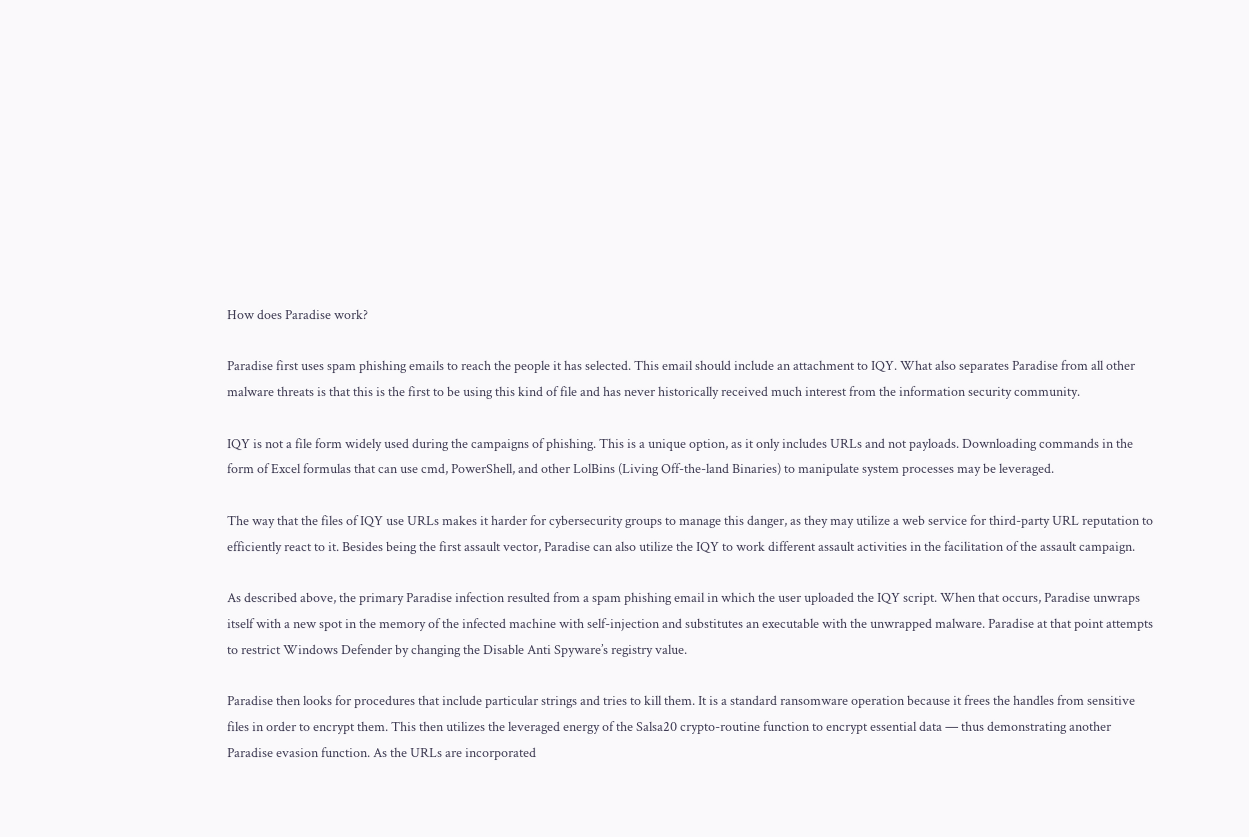How does Paradise work?

Paradise first uses spam phishing emails to reach the people it has selected. This email should include an attachment to IQY. What also separates Paradise from all other malware threats is that this is the first to be using this kind of file and has never historically received much interest from the information security community.

IQY is not a file form widely used during the campaigns of phishing. This is a unique option, as it only includes URLs and not payloads. Downloading commands in the form of Excel formulas that can use cmd, PowerShell, and other LolBins (Living Off-the-land Binaries) to manipulate system processes may be leveraged.

The way that the files of IQY use URLs makes it harder for cybersecurity groups to manage this danger, as they may utilize a web service for third-party URL reputation to efficiently react to it. Besides being the first assault vector, Paradise can also utilize the IQY to work different assault activities in the facilitation of the assault campaign.

As described above, the primary Paradise infection resulted from a spam phishing email in which the user uploaded the IQY script. When that occurs, Paradise unwraps itself with a new spot in the memory of the infected machine with self-injection and substitutes an executable with the unwrapped malware. Paradise at that point attempts to restrict Windows Defender by changing the Disable Anti Spyware’s registry value.

Paradise then looks for procedures that include particular strings and tries to kill them. It is a standard ransomware operation because it frees the handles from sensitive files in order to encrypt them. This then utilizes the leveraged energy of the Salsa20 crypto-routine function to encrypt essential data — thus demonstrating another Paradise evasion function. As the URLs are incorporated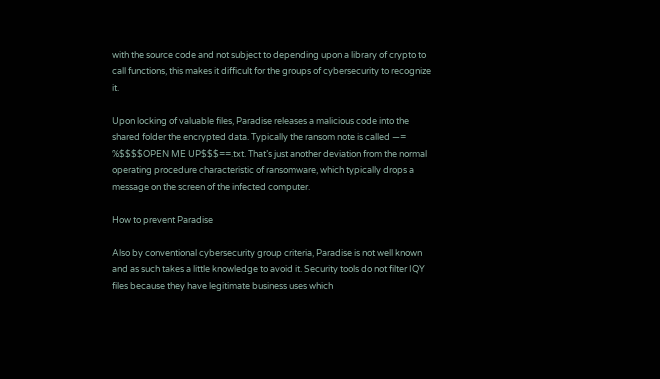with the source code and not subject to depending upon a library of crypto to call functions, this makes it difficult for the groups of cybersecurity to recognize it.

Upon locking of valuable files, Paradise releases a malicious code into the shared folder the encrypted data. Typically the ransom note is called —= %$$$$OPEN ME UP$$$==.txt. That’s just another deviation from the normal operating procedure characteristic of ransomware, which typically drops a message on the screen of the infected computer.

How to prevent Paradise

Also by conventional cybersecurity group criteria, Paradise is not well known and as such takes a little knowledge to avoid it. Security tools do not filter IQY files because they have legitimate business uses which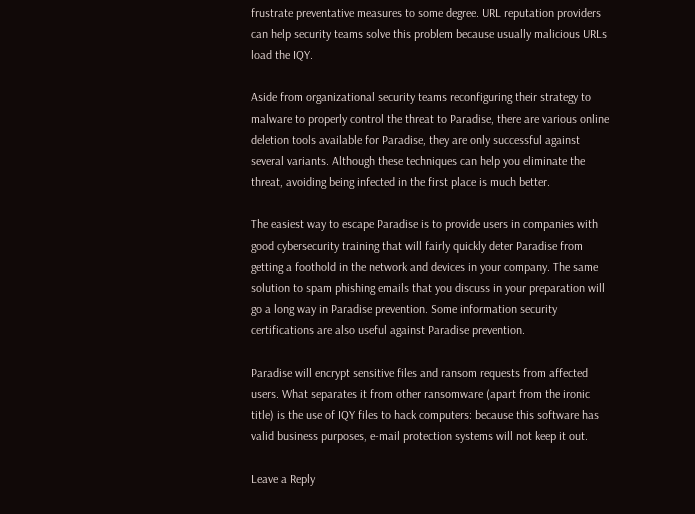frustrate preventative measures to some degree. URL reputation providers can help security teams solve this problem because usually malicious URLs load the IQY.

Aside from organizational security teams reconfiguring their strategy to malware to properly control the threat to Paradise, there are various online deletion tools available for Paradise, they are only successful against several variants. Although these techniques can help you eliminate the threat, avoiding being infected in the first place is much better.

The easiest way to escape Paradise is to provide users in companies with good cybersecurity training that will fairly quickly deter Paradise from getting a foothold in the network and devices in your company. The same solution to spam phishing emails that you discuss in your preparation will go a long way in Paradise prevention. Some information security certifications are also useful against Paradise prevention.

Paradise will encrypt sensitive files and ransom requests from affected users. What separates it from other ransomware (apart from the ironic title) is the use of IQY files to hack computers: because this software has valid business purposes, e-mail protection systems will not keep it out.

Leave a Reply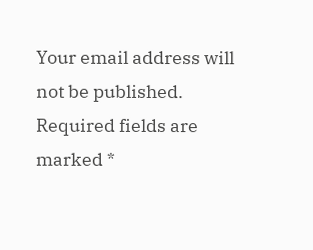Your email address will not be published. Required fields are marked *